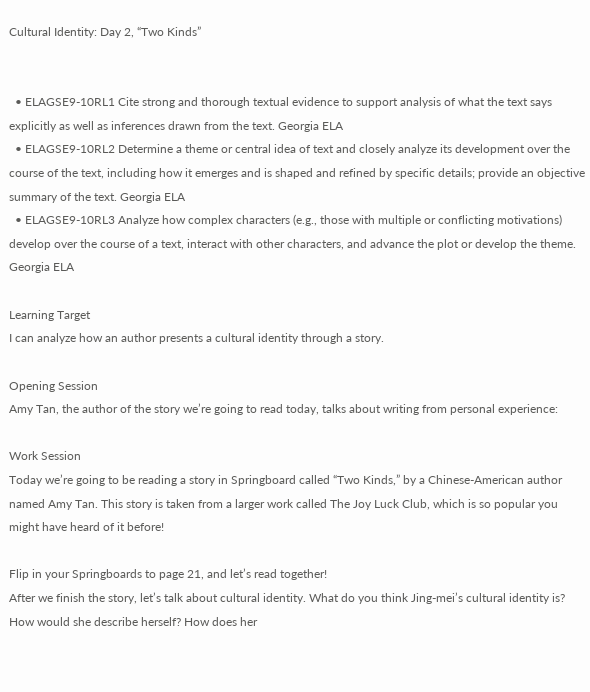Cultural Identity: Day 2, “Two Kinds”


  • ELAGSE9-10RL1 Cite strong and thorough textual evidence to support analysis of what the text says explicitly as well as inferences drawn from the text. Georgia ELA
  • ELAGSE9-10RL2 Determine a theme or central idea of text and closely analyze its development over the course of the text, including how it emerges and is shaped and refined by specific details; provide an objective summary of the text. Georgia ELA
  • ELAGSE9-10RL3 Analyze how complex characters (e.g., those with multiple or conflicting motivations) develop over the course of a text, interact with other characters, and advance the plot or develop the theme. Georgia ELA

Learning Target
I can analyze how an author presents a cultural identity through a story.

Opening Session
Amy Tan, the author of the story we’re going to read today, talks about writing from personal experience:

Work Session
Today we’re going to be reading a story in Springboard called “Two Kinds,” by a Chinese-American author named Amy Tan. This story is taken from a larger work called The Joy Luck Club, which is so popular you might have heard of it before!

Flip in your Springboards to page 21, and let’s read together!
After we finish the story, let’s talk about cultural identity. What do you think Jing-mei’s cultural identity is? How would she describe herself? How does her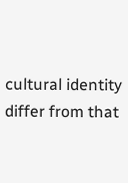cultural identity differ from that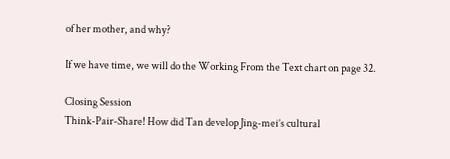of her mother, and why?

If we have time, we will do the Working From the Text chart on page 32.

Closing Session
Think-Pair-Share! How did Tan develop Jing-mei’s cultural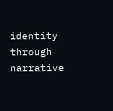identity through narrative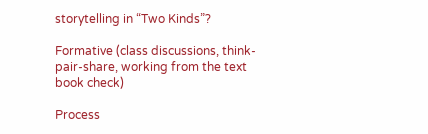storytelling in “Two Kinds”?

Formative (class discussions, think-pair-share, working from the text book check)

Process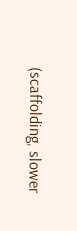(scaffolding, slower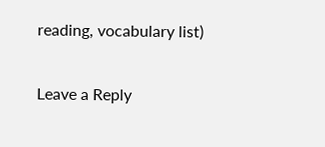reading, vocabulary list)

Leave a Reply